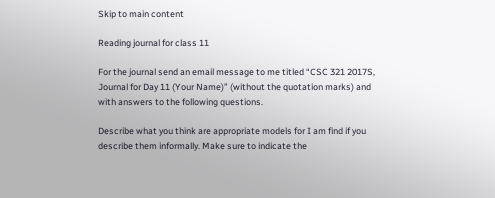Skip to main content

Reading journal for class 11

For the journal send an email message to me titled “CSC 321 2017S, Journal for Day 11 (Your Name)” (without the quotation marks) and with answers to the following questions.

Describe what you think are appropriate models for I am find if you describe them informally. Make sure to indicate the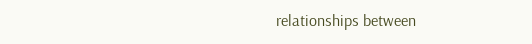relationships between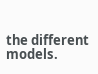the different models.